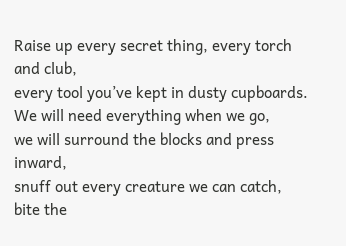Raise up every secret thing, every torch and club,
every tool you’ve kept in dusty cupboards.
We will need everything when we go,
we will surround the blocks and press inward,
snuff out every creature we can catch,
bite the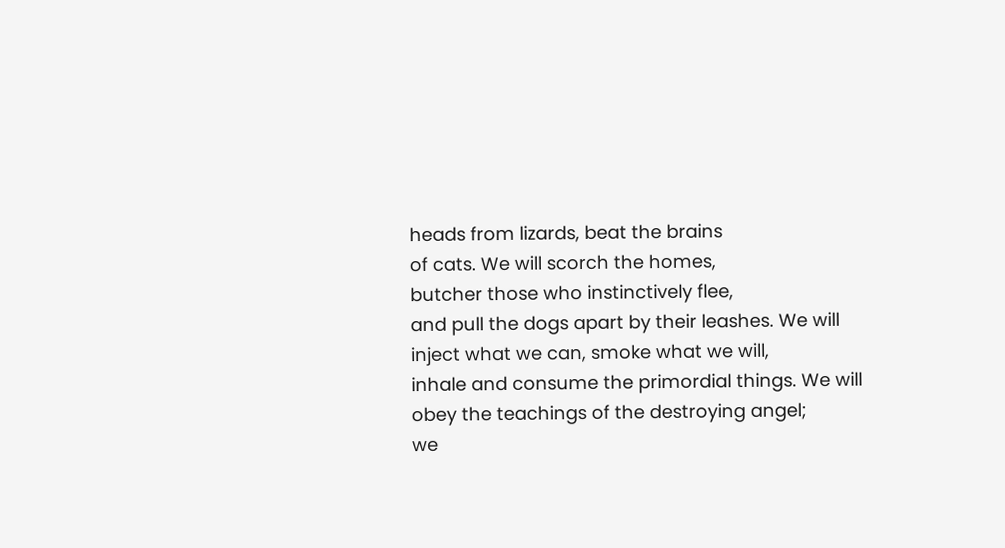heads from lizards, beat the brains
of cats. We will scorch the homes,
butcher those who instinctively flee,
and pull the dogs apart by their leashes. We will
inject what we can, smoke what we will,
inhale and consume the primordial things. We will
obey the teachings of the destroying angel;
we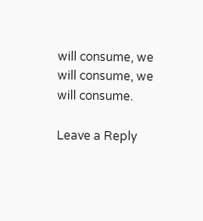will consume, we will consume, we will consume.

Leave a Reply